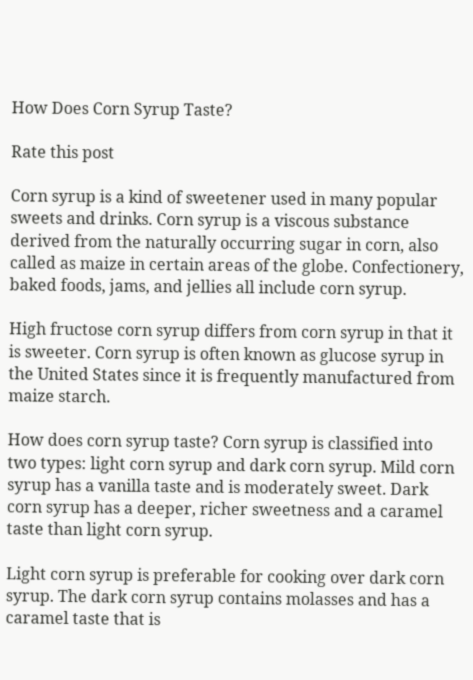How Does Corn Syrup Taste?

Rate this post

Corn syrup is a kind of sweetener used in many popular sweets and drinks. Corn syrup is a viscous substance derived from the naturally occurring sugar in corn, also called as maize in certain areas of the globe. Confectionery, baked foods, jams, and jellies all include corn syrup.

High fructose corn syrup differs from corn syrup in that it is sweeter. Corn syrup is often known as glucose syrup in the United States since it is frequently manufactured from maize starch.

How does corn syrup taste? Corn syrup is classified into two types: light corn syrup and dark corn syrup. Mild corn syrup has a vanilla taste and is moderately sweet. Dark corn syrup has a deeper, richer sweetness and a caramel taste than light corn syrup.

Light corn syrup is preferable for cooking over dark corn syrup. The dark corn syrup contains molasses and has a caramel taste that is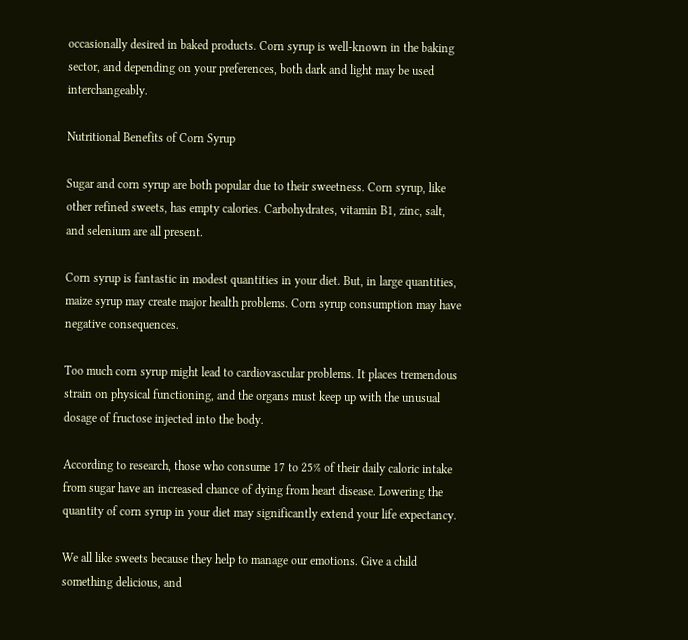occasionally desired in baked products. Corn syrup is well-known in the baking sector, and depending on your preferences, both dark and light may be used interchangeably.

Nutritional Benefits of Corn Syrup

Sugar and corn syrup are both popular due to their sweetness. Corn syrup, like other refined sweets, has empty calories. Carbohydrates, vitamin B1, zinc, salt, and selenium are all present.

Corn syrup is fantastic in modest quantities in your diet. But, in large quantities, maize syrup may create major health problems. Corn syrup consumption may have negative consequences.

Too much corn syrup might lead to cardiovascular problems. It places tremendous strain on physical functioning, and the organs must keep up with the unusual dosage of fructose injected into the body.

According to research, those who consume 17 to 25% of their daily caloric intake from sugar have an increased chance of dying from heart disease. Lowering the quantity of corn syrup in your diet may significantly extend your life expectancy.

We all like sweets because they help to manage our emotions. Give a child something delicious, and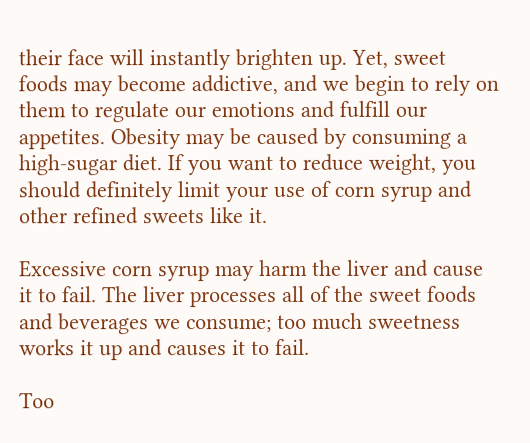their face will instantly brighten up. Yet, sweet foods may become addictive, and we begin to rely on them to regulate our emotions and fulfill our appetites. Obesity may be caused by consuming a high-sugar diet. If you want to reduce weight, you should definitely limit your use of corn syrup and other refined sweets like it.

Excessive corn syrup may harm the liver and cause it to fail. The liver processes all of the sweet foods and beverages we consume; too much sweetness works it up and causes it to fail.

Too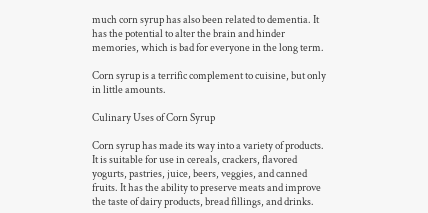much corn syrup has also been related to dementia. It has the potential to alter the brain and hinder memories, which is bad for everyone in the long term.

Corn syrup is a terrific complement to cuisine, but only in little amounts.

Culinary Uses of Corn Syrup

Corn syrup has made its way into a variety of products. It is suitable for use in cereals, crackers, flavored yogurts, pastries, juice, beers, veggies, and canned fruits. It has the ability to preserve meats and improve the taste of dairy products, bread fillings, and drinks.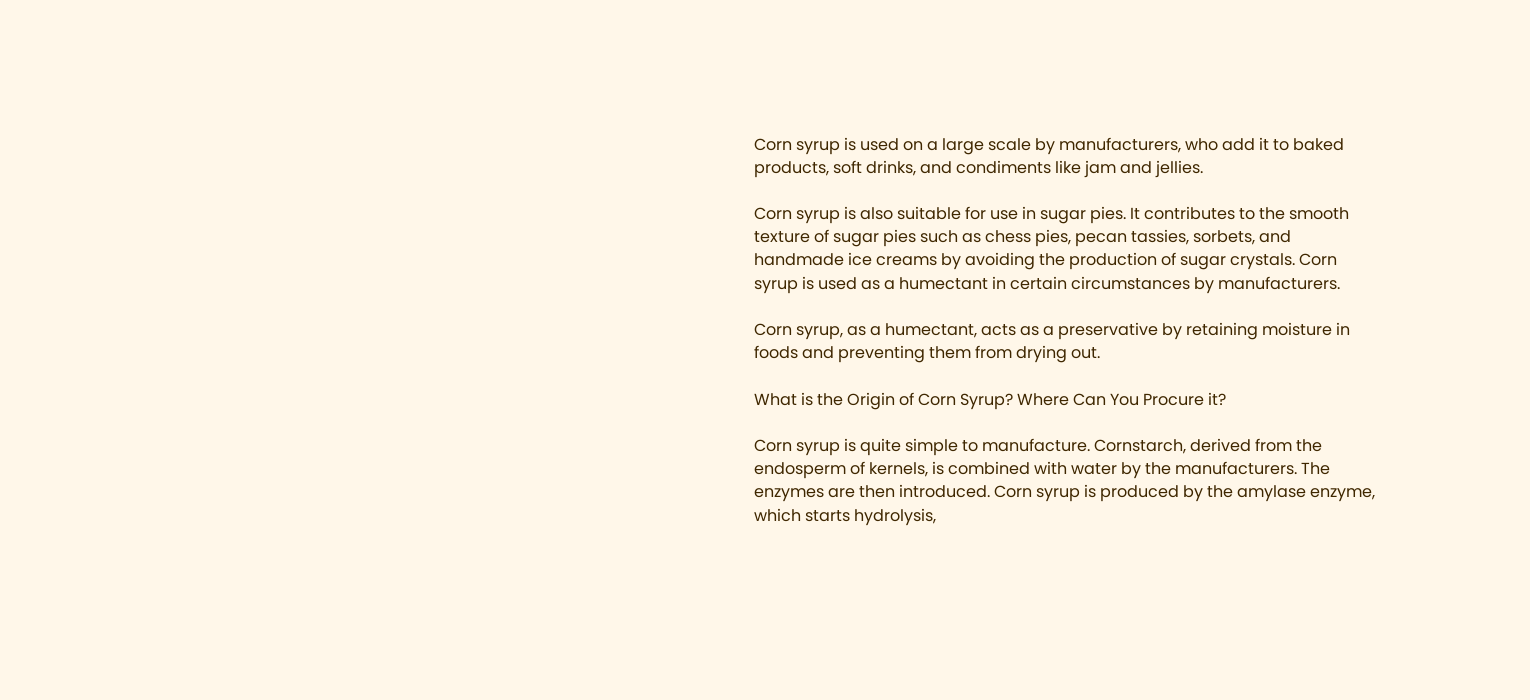Corn syrup is used on a large scale by manufacturers, who add it to baked products, soft drinks, and condiments like jam and jellies.

Corn syrup is also suitable for use in sugar pies. It contributes to the smooth texture of sugar pies such as chess pies, pecan tassies, sorbets, and handmade ice creams by avoiding the production of sugar crystals. Corn syrup is used as a humectant in certain circumstances by manufacturers.

Corn syrup, as a humectant, acts as a preservative by retaining moisture in foods and preventing them from drying out.

What is the Origin of Corn Syrup? Where Can You Procure it?

Corn syrup is quite simple to manufacture. Cornstarch, derived from the endosperm of kernels, is combined with water by the manufacturers. The enzymes are then introduced. Corn syrup is produced by the amylase enzyme, which starts hydrolysis,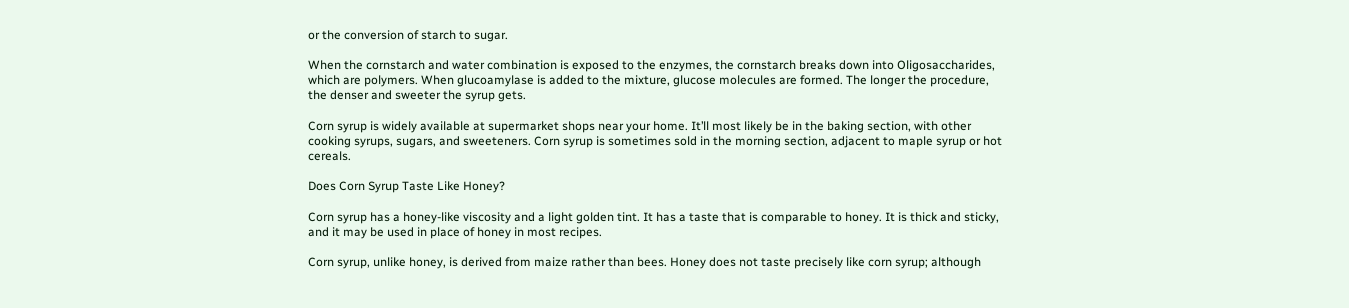or the conversion of starch to sugar.

When the cornstarch and water combination is exposed to the enzymes, the cornstarch breaks down into Oligosaccharides, which are polymers. When glucoamylase is added to the mixture, glucose molecules are formed. The longer the procedure, the denser and sweeter the syrup gets.

Corn syrup is widely available at supermarket shops near your home. It’ll most likely be in the baking section, with other cooking syrups, sugars, and sweeteners. Corn syrup is sometimes sold in the morning section, adjacent to maple syrup or hot cereals.

Does Corn Syrup Taste Like Honey?

Corn syrup has a honey-like viscosity and a light golden tint. It has a taste that is comparable to honey. It is thick and sticky, and it may be used in place of honey in most recipes.

Corn syrup, unlike honey, is derived from maize rather than bees. Honey does not taste precisely like corn syrup; although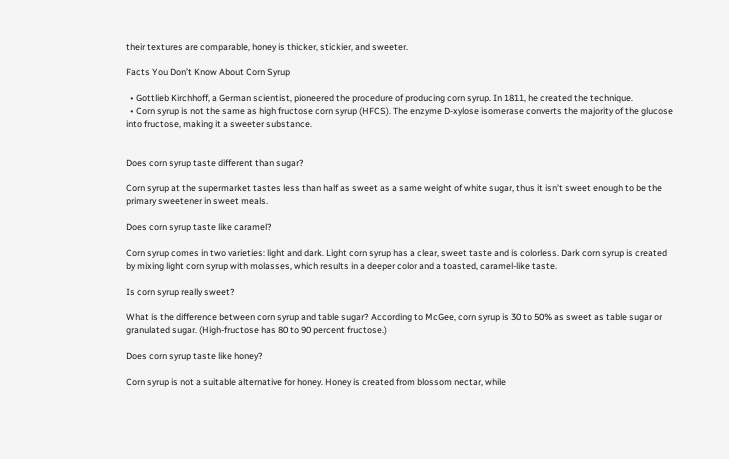their textures are comparable, honey is thicker, stickier, and sweeter.

Facts You Don’t Know About Corn Syrup

  • Gottlieb Kirchhoff, a German scientist, pioneered the procedure of producing corn syrup. In 1811, he created the technique.
  • Corn syrup is not the same as high fructose corn syrup (HFCS). The enzyme D-xylose isomerase converts the majority of the glucose into fructose, making it a sweeter substance.


Does corn syrup taste different than sugar?

Corn syrup at the supermarket tastes less than half as sweet as a same weight of white sugar, thus it isn’t sweet enough to be the primary sweetener in sweet meals.

Does corn syrup taste like caramel?

Corn syrup comes in two varieties: light and dark. Light corn syrup has a clear, sweet taste and is colorless. Dark corn syrup is created by mixing light corn syrup with molasses, which results in a deeper color and a toasted, caramel-like taste.

Is corn syrup really sweet?

What is the difference between corn syrup and table sugar? According to McGee, corn syrup is 30 to 50% as sweet as table sugar or granulated sugar. (High-fructose has 80 to 90 percent fructose.)

Does corn syrup taste like honey?

Corn syrup is not a suitable alternative for honey. Honey is created from blossom nectar, while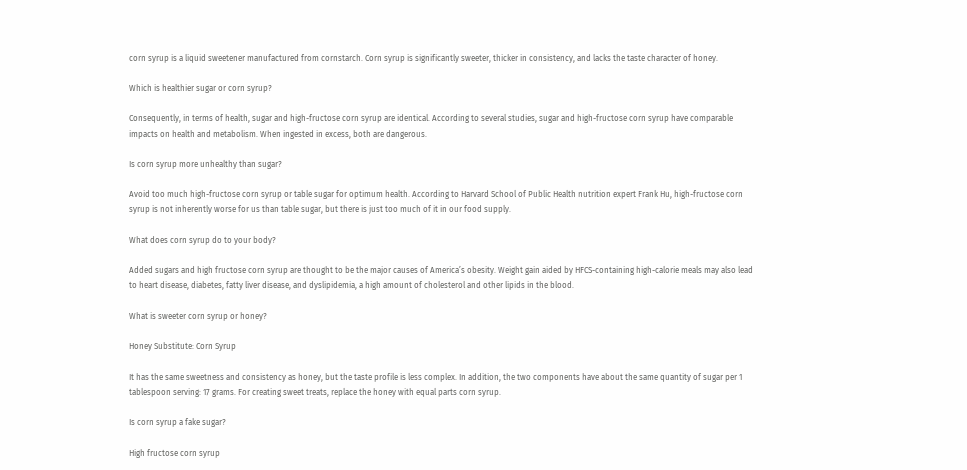corn syrup is a liquid sweetener manufactured from cornstarch. Corn syrup is significantly sweeter, thicker in consistency, and lacks the taste character of honey.

Which is healthier sugar or corn syrup?

Consequently, in terms of health, sugar and high-fructose corn syrup are identical. According to several studies, sugar and high-fructose corn syrup have comparable impacts on health and metabolism. When ingested in excess, both are dangerous.

Is corn syrup more unhealthy than sugar?

Avoid too much high-fructose corn syrup or table sugar for optimum health. According to Harvard School of Public Health nutrition expert Frank Hu, high-fructose corn syrup is not inherently worse for us than table sugar, but there is just too much of it in our food supply.

What does corn syrup do to your body?

Added sugars and high fructose corn syrup are thought to be the major causes of America’s obesity. Weight gain aided by HFCS-containing high-calorie meals may also lead to heart disease, diabetes, fatty liver disease, and dyslipidemia, a high amount of cholesterol and other lipids in the blood.

What is sweeter corn syrup or honey?

Honey Substitute: Corn Syrup

It has the same sweetness and consistency as honey, but the taste profile is less complex. In addition, the two components have about the same quantity of sugar per 1 tablespoon serving: 17 grams. For creating sweet treats, replace the honey with equal parts corn syrup.

Is corn syrup a fake sugar?

High fructose corn syrup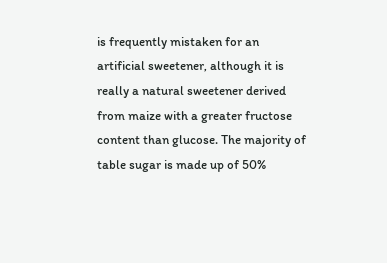is frequently mistaken for an artificial sweetener, although it is really a natural sweetener derived from maize with a greater fructose content than glucose. The majority of table sugar is made up of 50%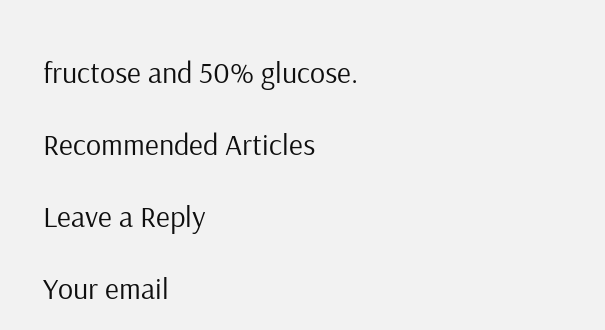fructose and 50% glucose.

Recommended Articles

Leave a Reply

Your email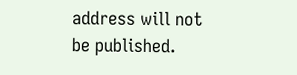address will not be published.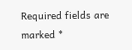Required fields are marked *